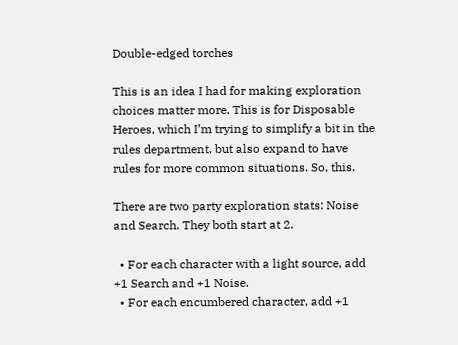Double-edged torches

This is an idea I had for making exploration choices matter more. This is for Disposable Heroes, which I’m trying to simplify a bit in the rules department, but also expand to have rules for more common situations. So, this.

There are two party exploration stats: Noise and Search. They both start at 2.

  • For each character with a light source, add +1 Search and +1 Noise.
  • For each encumbered character, add +1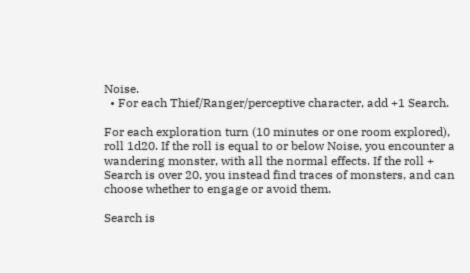Noise.
  • For each Thief/Ranger/perceptive character, add +1 Search.

For each exploration turn (10 minutes or one room explored), roll 1d20. If the roll is equal to or below Noise, you encounter a wandering monster, with all the normal effects. If the roll + Search is over 20, you instead find traces of monsters, and can choose whether to engage or avoid them.

Search is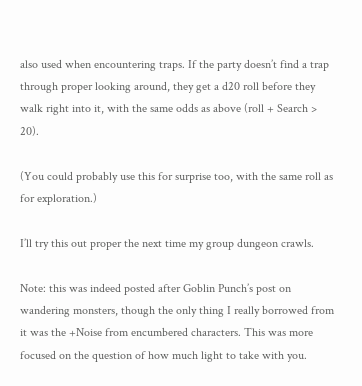also used when encountering traps. If the party doesn’t find a trap through proper looking around, they get a d20 roll before they walk right into it, with the same odds as above (roll + Search > 20).

(You could probably use this for surprise too, with the same roll as for exploration.)

I’ll try this out proper the next time my group dungeon crawls.

Note: this was indeed posted after Goblin Punch’s post on wandering monsters, though the only thing I really borrowed from it was the +Noise from encumbered characters. This was more focused on the question of how much light to take with you.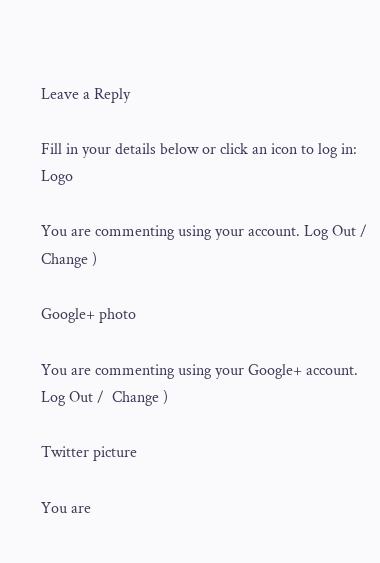Leave a Reply

Fill in your details below or click an icon to log in: Logo

You are commenting using your account. Log Out /  Change )

Google+ photo

You are commenting using your Google+ account. Log Out /  Change )

Twitter picture

You are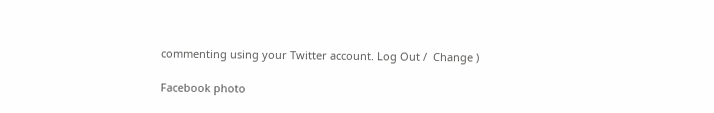commenting using your Twitter account. Log Out /  Change )

Facebook photo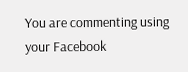You are commenting using your Facebook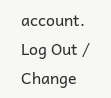account. Log Out /  Change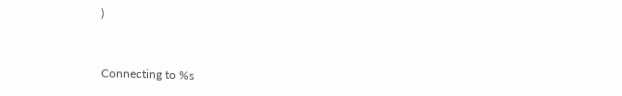)


Connecting to %s